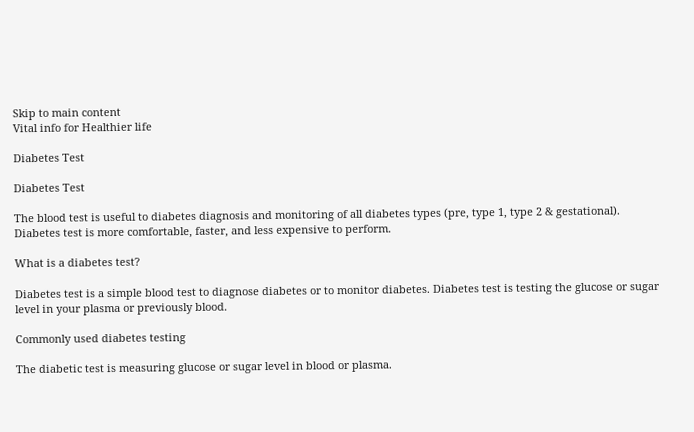Skip to main content
Vital info for Healthier life

Diabetes Test

Diabetes Test

The blood test is useful to diabetes diagnosis and monitoring of all diabetes types (pre, type 1, type 2 & gestational). Diabetes test is more comfortable, faster, and less expensive to perform.

What is a diabetes test?

Diabetes test is a simple blood test to diagnose diabetes or to monitor diabetes. Diabetes test is testing the glucose or sugar level in your plasma or previously blood.

Commonly used diabetes testing

The diabetic test is measuring glucose or sugar level in blood or plasma.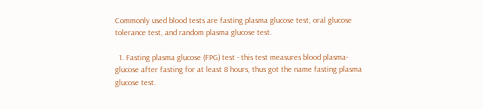Commonly used blood tests are fasting plasma glucose test, oral glucose tolerance test, and random plasma glucose test.

  1. Fasting plasma glucose (FPG) test - this test measures blood plasma-glucose after fasting for at least 8 hours, thus got the name fasting plasma glucose test.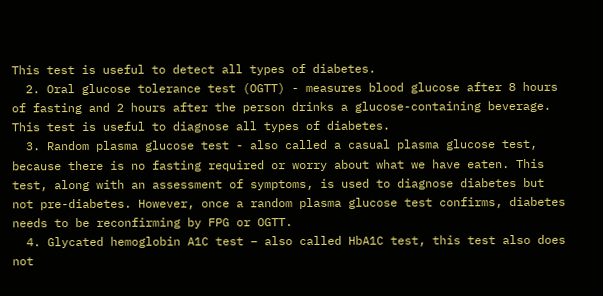This test is useful to detect all types of diabetes.
  2. Oral glucose tolerance test (OGTT) - measures blood glucose after 8 hours of fasting and 2 hours after the person drinks a glucose-containing beverage. This test is useful to diagnose all types of diabetes.
  3. Random plasma glucose test - also called a casual plasma glucose test, because there is no fasting required or worry about what we have eaten. This test, along with an assessment of symptoms, is used to diagnose diabetes but not pre-diabetes. However, once a random plasma glucose test confirms, diabetes needs to be reconfirming by FPG or OGTT.
  4. Glycated hemoglobin A1C test – also called HbA1C test, this test also does not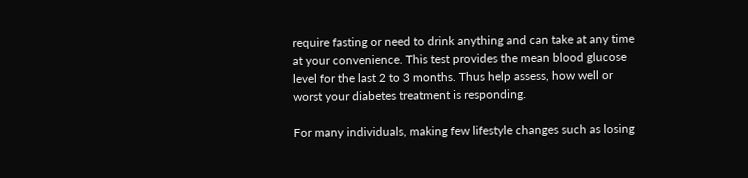require fasting or need to drink anything and can take at any time at your convenience. This test provides the mean blood glucose level for the last 2 to 3 months. Thus help assess, how well or worst your diabetes treatment is responding.

For many individuals, making few lifestyle changes such as losing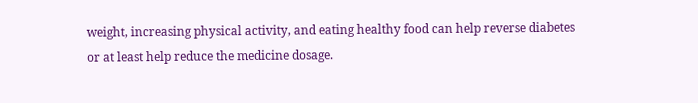weight, increasing physical activity, and eating healthy food can help reverse diabetes or at least help reduce the medicine dosage.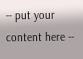-- put your content here --